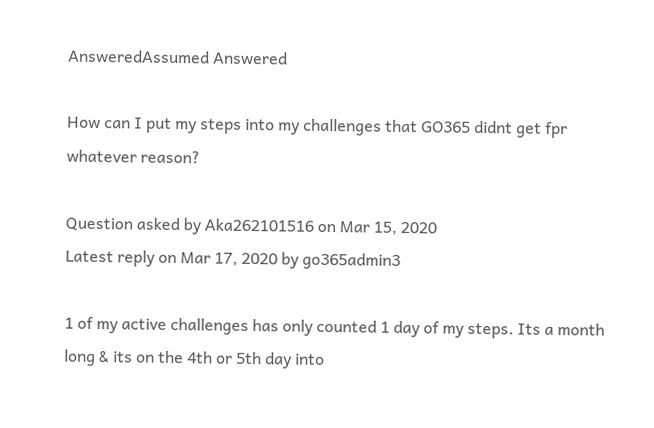AnsweredAssumed Answered

How can I put my steps into my challenges that GO365 didnt get fpr whatever reason?

Question asked by Aka262101516 on Mar 15, 2020
Latest reply on Mar 17, 2020 by go365admin3

1 of my active challenges has only counted 1 day of my steps. Its a month long & its on the 4th or 5th day into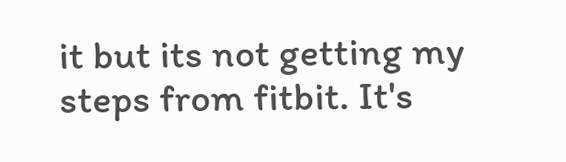it but its not getting my steps from fitbit. It's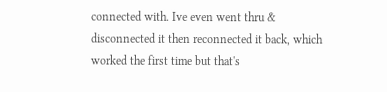connected with. Ive even went thru & disconnected it then reconnected it back, which worked the first time but that's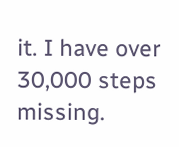it. I have over 30,000 steps missing.